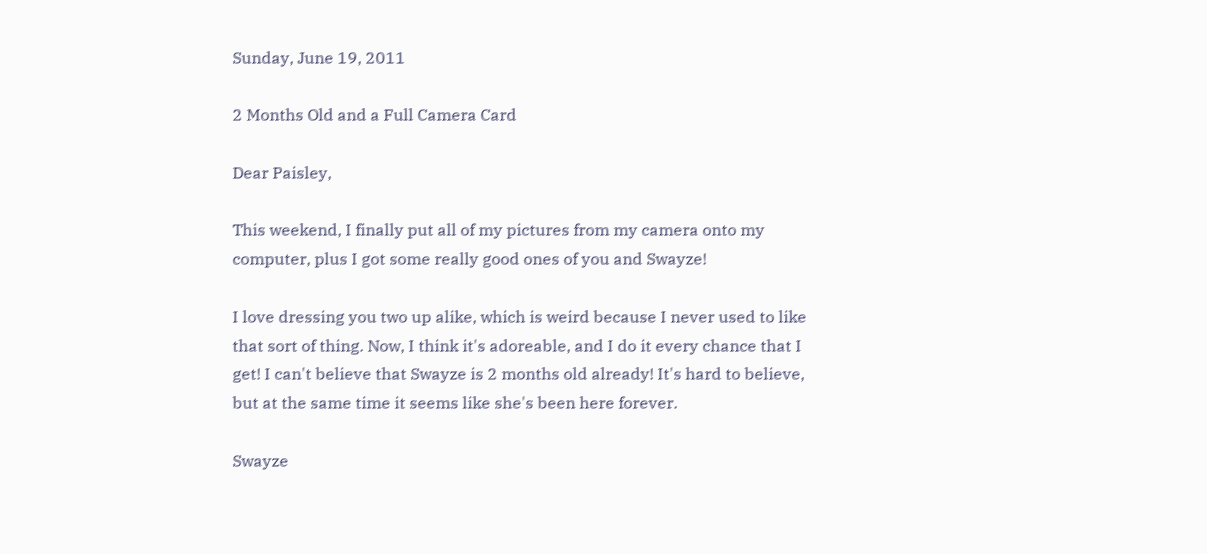Sunday, June 19, 2011

2 Months Old and a Full Camera Card

Dear Paisley,

This weekend, I finally put all of my pictures from my camera onto my computer, plus I got some really good ones of you and Swayze!

I love dressing you two up alike, which is weird because I never used to like that sort of thing. Now, I think it's adoreable, and I do it every chance that I get! I can't believe that Swayze is 2 months old already! It's hard to believe, but at the same time it seems like she's been here forever.

Swayze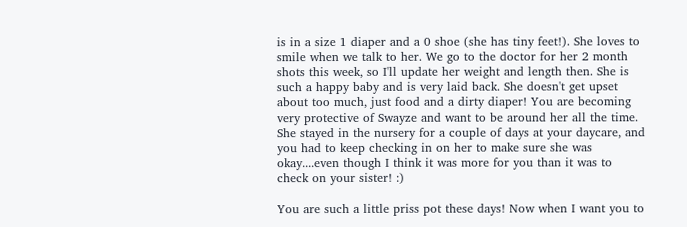is in a size 1 diaper and a 0 shoe (she has tiny feet!). She loves to smile when we talk to her. We go to the doctor for her 2 month shots this week, so I'll update her weight and length then. She is such a happy baby and is very laid back. She doesn't get upset about too much, just food and a dirty diaper! You are becoming very protective of Swayze and want to be around her all the time. She stayed in the nursery for a couple of days at your daycare, and you had to keep checking in on her to make sure she was okay....even though I think it was more for you than it was to check on your sister! :)

You are such a little priss pot these days! Now when I want you to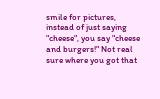smile for pictures, instead of just saying "cheese", you say "cheese and burgers!" Not real sure where you got that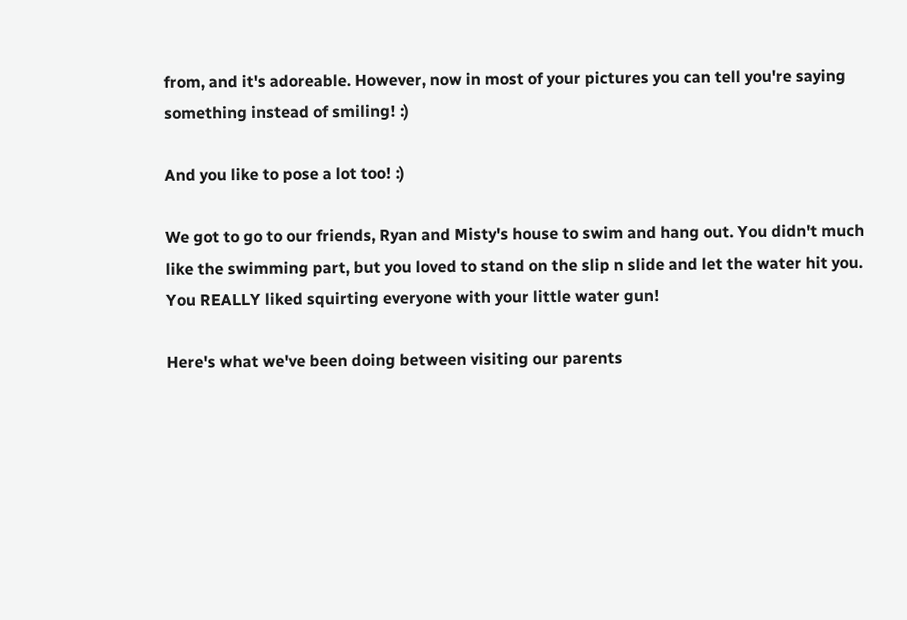from, and it's adoreable. However, now in most of your pictures you can tell you're saying something instead of smiling! :)

And you like to pose a lot too! :)

We got to go to our friends, Ryan and Misty's house to swim and hang out. You didn't much like the swimming part, but you loved to stand on the slip n slide and let the water hit you. You REALLY liked squirting everyone with your little water gun!

Here's what we've been doing between visiting our parents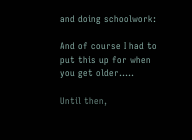and doing schoolwork:

And of course I had to put this up for when you get older.....

Until then,